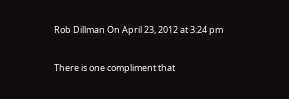Rob Dillman On April 23, 2012 at 3:24 pm

There is one compliment that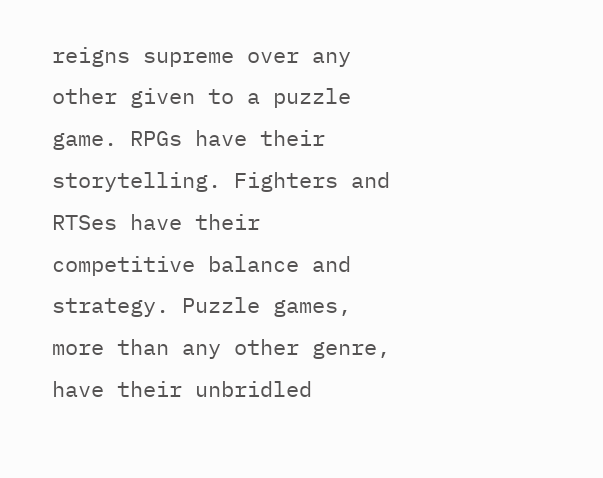reigns supreme over any other given to a puzzle game. RPGs have their storytelling. Fighters and RTSes have their competitive balance and strategy. Puzzle games, more than any other genre, have their unbridled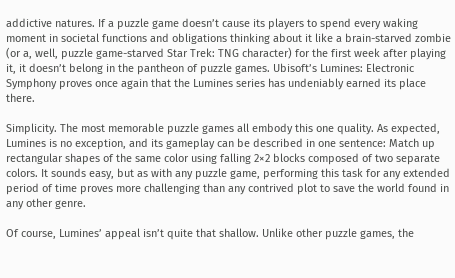addictive natures. If a puzzle game doesn’t cause its players to spend every waking moment in societal functions and obligations thinking about it like a brain-starved zombie (or a, well, puzzle game-starved Star Trek: TNG character) for the first week after playing it, it doesn’t belong in the pantheon of puzzle games. Ubisoft’s Lumines: Electronic Symphony proves once again that the Lumines series has undeniably earned its place there.

Simplicity. The most memorable puzzle games all embody this one quality. As expected, Lumines is no exception, and its gameplay can be described in one sentence: Match up rectangular shapes of the same color using falling 2×2 blocks composed of two separate colors. It sounds easy, but as with any puzzle game, performing this task for any extended period of time proves more challenging than any contrived plot to save the world found in any other genre.

Of course, Lumines’ appeal isn’t quite that shallow. Unlike other puzzle games, the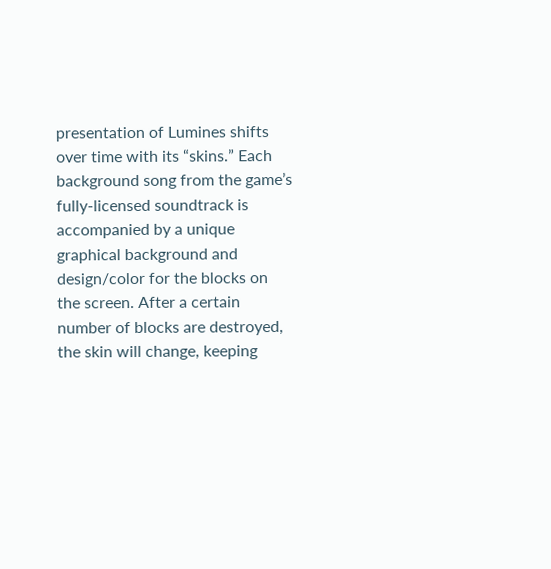presentation of Lumines shifts over time with its “skins.” Each background song from the game’s fully-licensed soundtrack is accompanied by a unique graphical background and design/color for the blocks on the screen. After a certain number of blocks are destroyed, the skin will change, keeping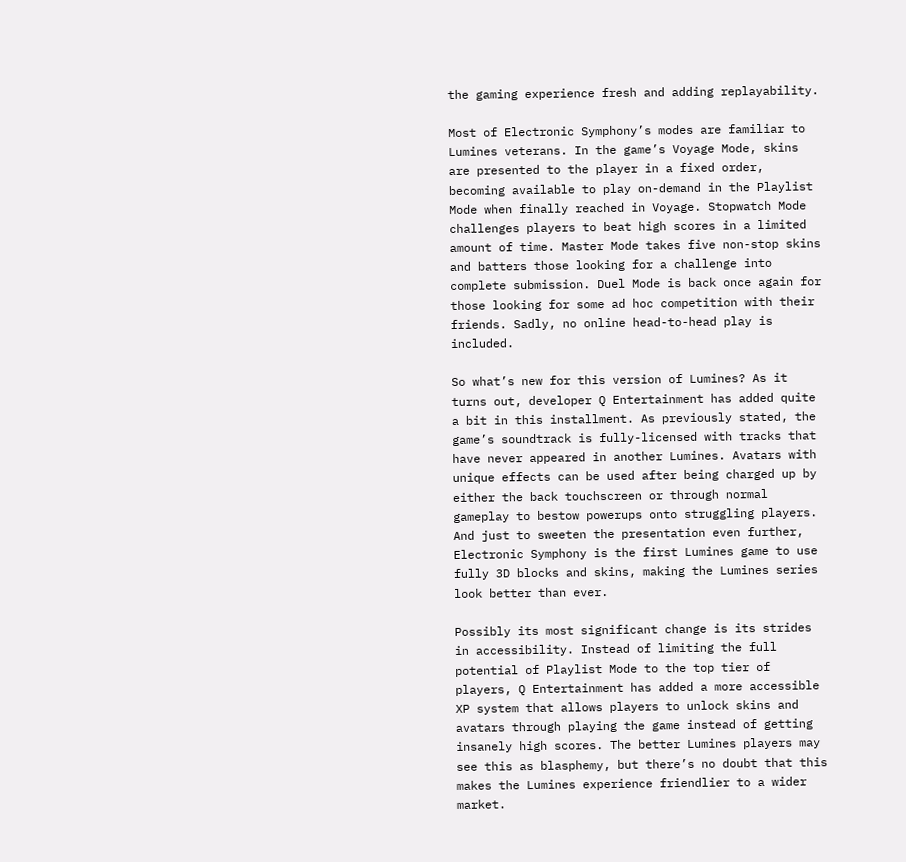the gaming experience fresh and adding replayability.

Most of Electronic Symphony’s modes are familiar to Lumines veterans. In the game’s Voyage Mode, skins are presented to the player in a fixed order, becoming available to play on-demand in the Playlist Mode when finally reached in Voyage. Stopwatch Mode challenges players to beat high scores in a limited amount of time. Master Mode takes five non-stop skins and batters those looking for a challenge into complete submission. Duel Mode is back once again for those looking for some ad hoc competition with their friends. Sadly, no online head-to-head play is included.

So what’s new for this version of Lumines? As it turns out, developer Q Entertainment has added quite a bit in this installment. As previously stated, the game’s soundtrack is fully-licensed with tracks that have never appeared in another Lumines. Avatars with unique effects can be used after being charged up by either the back touchscreen or through normal gameplay to bestow powerups onto struggling players. And just to sweeten the presentation even further, Electronic Symphony is the first Lumines game to use fully 3D blocks and skins, making the Lumines series look better than ever.

Possibly its most significant change is its strides in accessibility. Instead of limiting the full potential of Playlist Mode to the top tier of players, Q Entertainment has added a more accessible XP system that allows players to unlock skins and avatars through playing the game instead of getting insanely high scores. The better Lumines players may see this as blasphemy, but there’s no doubt that this makes the Lumines experience friendlier to a wider market.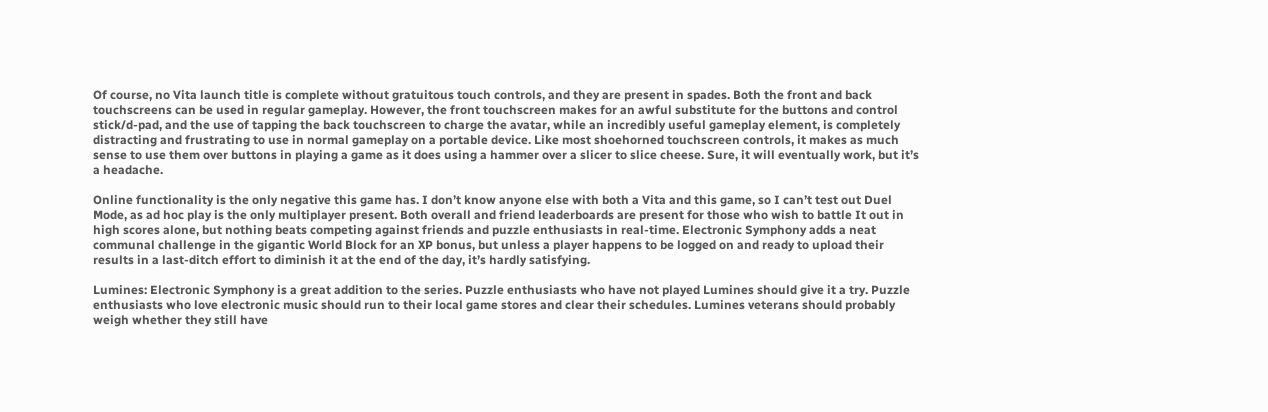Of course, no Vita launch title is complete without gratuitous touch controls, and they are present in spades. Both the front and back touchscreens can be used in regular gameplay. However, the front touchscreen makes for an awful substitute for the buttons and control stick/d-pad, and the use of tapping the back touchscreen to charge the avatar, while an incredibly useful gameplay element, is completely distracting and frustrating to use in normal gameplay on a portable device. Like most shoehorned touchscreen controls, it makes as much sense to use them over buttons in playing a game as it does using a hammer over a slicer to slice cheese. Sure, it will eventually work, but it’s a headache.

Online functionality is the only negative this game has. I don’t know anyone else with both a Vita and this game, so I can’t test out Duel Mode, as ad hoc play is the only multiplayer present. Both overall and friend leaderboards are present for those who wish to battle It out in high scores alone, but nothing beats competing against friends and puzzle enthusiasts in real-time. Electronic Symphony adds a neat communal challenge in the gigantic World Block for an XP bonus, but unless a player happens to be logged on and ready to upload their results in a last-ditch effort to diminish it at the end of the day, it’s hardly satisfying.

Lumines: Electronic Symphony is a great addition to the series. Puzzle enthusiasts who have not played Lumines should give it a try. Puzzle enthusiasts who love electronic music should run to their local game stores and clear their schedules. Lumines veterans should probably weigh whether they still have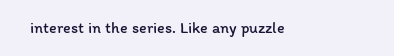interest in the series. Like any puzzle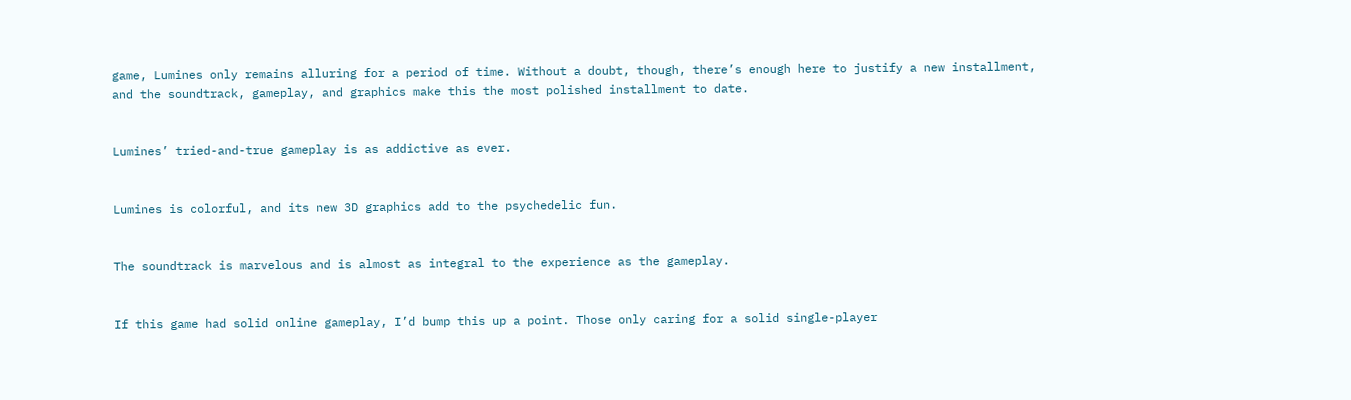game, Lumines only remains alluring for a period of time. Without a doubt, though, there’s enough here to justify a new installment, and the soundtrack, gameplay, and graphics make this the most polished installment to date.


Lumines’ tried-and-true gameplay is as addictive as ever.


Lumines is colorful, and its new 3D graphics add to the psychedelic fun.


The soundtrack is marvelous and is almost as integral to the experience as the gameplay.


If this game had solid online gameplay, I’d bump this up a point. Those only caring for a solid single-player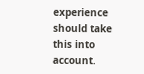experience should take this into account.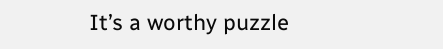It’s a worthy puzzle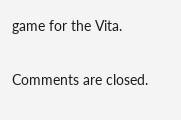game for the Vita.

Comments are closed.